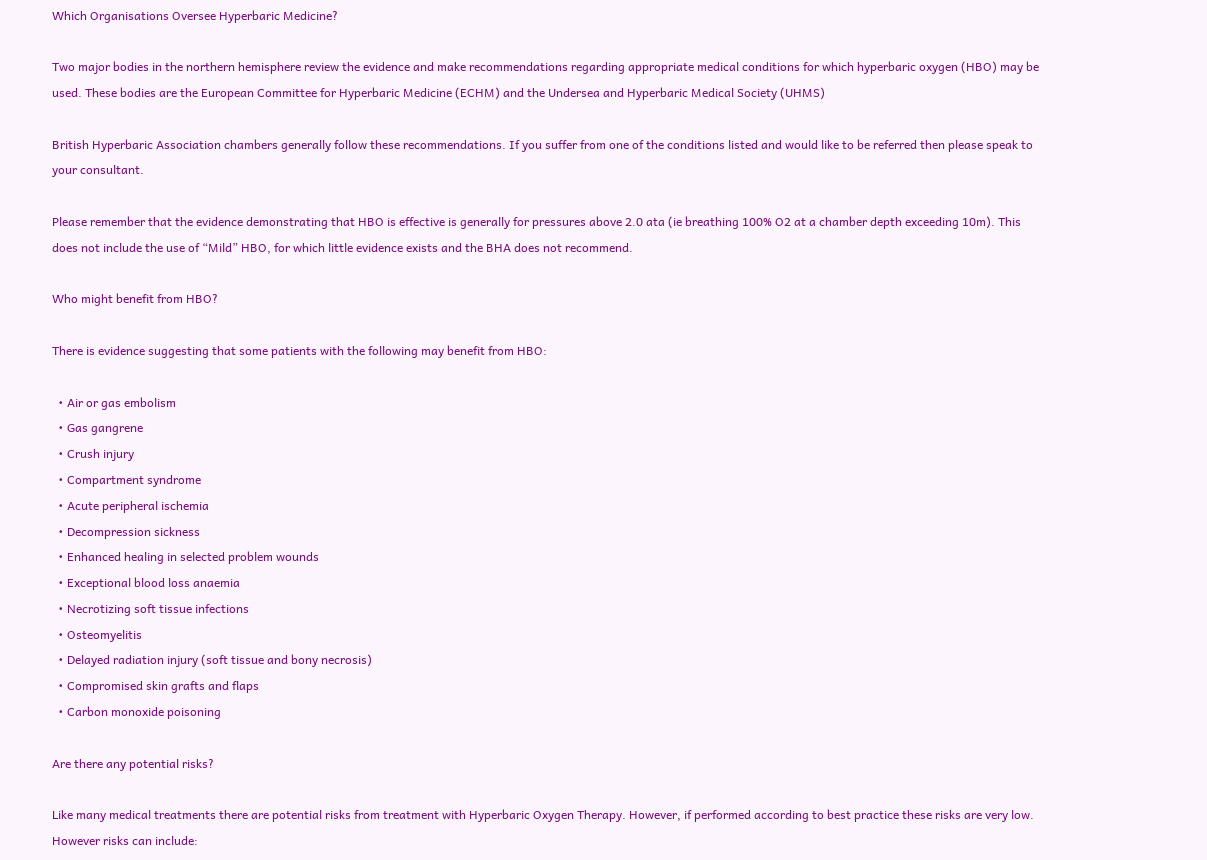Which Organisations Oversee Hyperbaric Medicine?

Two major bodies in the northern hemisphere review the evidence and make recommendations regarding appropriate medical conditions for which hyperbaric oxygen (HBO) may be used. These bodies are the European Committee for Hyperbaric Medicine (ECHM) and the Undersea and Hyperbaric Medical Society (UHMS)

British Hyperbaric Association chambers generally follow these recommendations. If you suffer from one of the conditions listed and would like to be referred then please speak to your consultant.

Please remember that the evidence demonstrating that HBO is effective is generally for pressures above 2.0 ata (ie breathing 100% O2 at a chamber depth exceeding 10m). This does not include the use of “Mild” HBO, for which little evidence exists and the BHA does not recommend.

Who might benefit from HBO?

There is evidence suggesting that some patients with the following may benefit from HBO:

  • Air or gas embolism
  • Gas gangrene
  • Crush injury
  • Compartment syndrome
  • Acute peripheral ischemia
  • Decompression sickness
  • Enhanced healing in selected problem wounds
  • Exceptional blood loss anaemia
  • Necrotizing soft tissue infections
  • Osteomyelitis
  • Delayed radiation injury (soft tissue and bony necrosis)
  • Compromised skin grafts and flaps
  • Carbon monoxide poisoning

Are there any potential risks?

Like many medical treatments there are potential risks from treatment with Hyperbaric Oxygen Therapy. However, if performed according to best practice these risks are very low. However risks can include: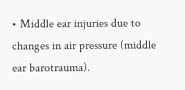• Middle ear injuries due to changes in air pressure (middle ear barotrauma).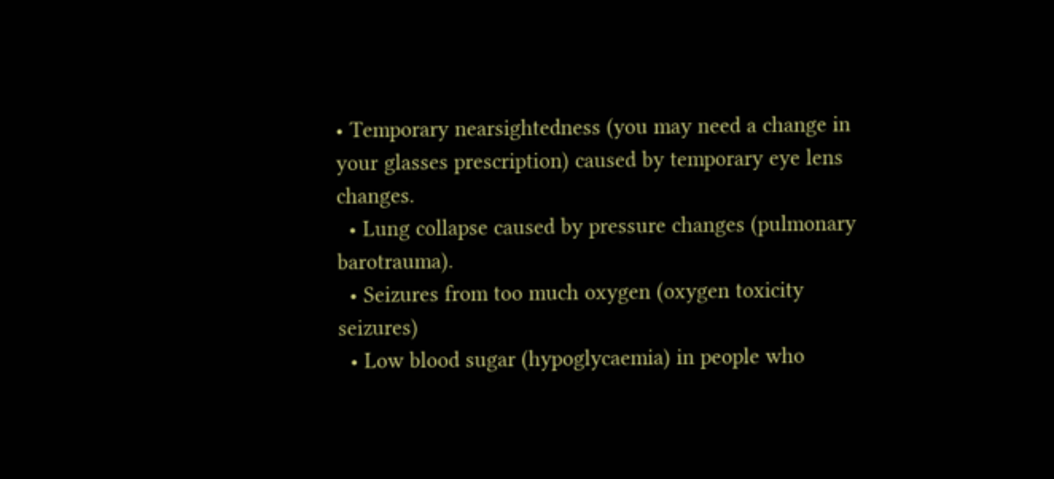• Temporary nearsightedness (you may need a change in your glasses prescription) caused by temporary eye lens changes.
  • Lung collapse caused by pressure changes (pulmonary barotrauma).
  • Seizures from too much oxygen (oxygen toxicity seizures)
  • Low blood sugar (hypoglycaemia) in people who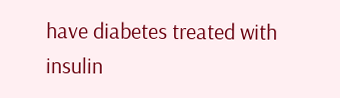have diabetes treated with insulin